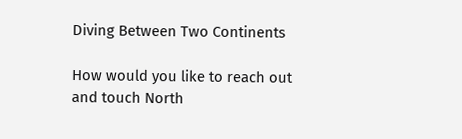Diving Between Two Continents

How would you like to reach out and touch North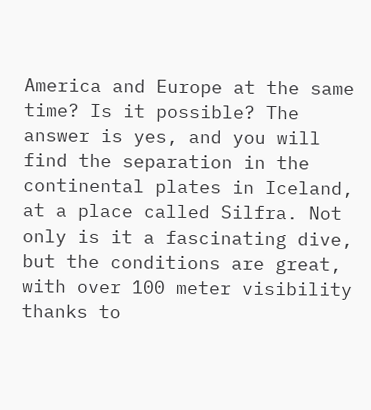America and Europe at the same time? Is it possible? The answer is yes, and you will find the separation in the continental plates in Iceland, at a place called Silfra. Not only is it a fascinating dive, but the conditions are great, with over 100 meter visibility thanks to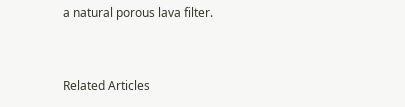a natural porous lava filter.


Related Articles